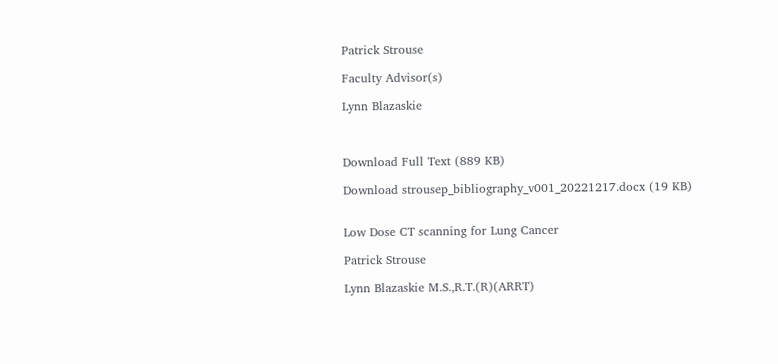Patrick Strouse

Faculty Advisor(s)

Lynn Blazaskie



Download Full Text (889 KB)

Download strousep_bibliography_v001_20221217.docx (19 KB)


Low Dose CT scanning for Lung Cancer

Patrick Strouse

Lynn Blazaskie M.S.,R.T.(R)(ARRT)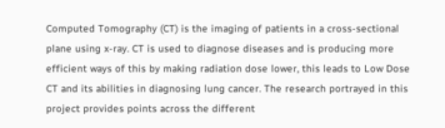Computed Tomography (CT) is the imaging of patients in a cross-sectional plane using x-ray. CT is used to diagnose diseases and is producing more efficient ways of this by making radiation dose lower, this leads to Low Dose CT and its abilities in diagnosing lung cancer. The research portrayed in this project provides points across the different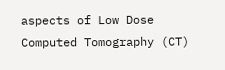aspects of Low Dose Computed Tomography (CT)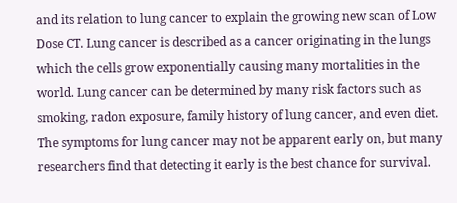and its relation to lung cancer to explain the growing new scan of Low Dose CT. Lung cancer is described as a cancer originating in the lungs which the cells grow exponentially causing many mortalities in the world. Lung cancer can be determined by many risk factors such as smoking, radon exposure, family history of lung cancer, and even diet. The symptoms for lung cancer may not be apparent early on, but many researchers find that detecting it early is the best chance for survival.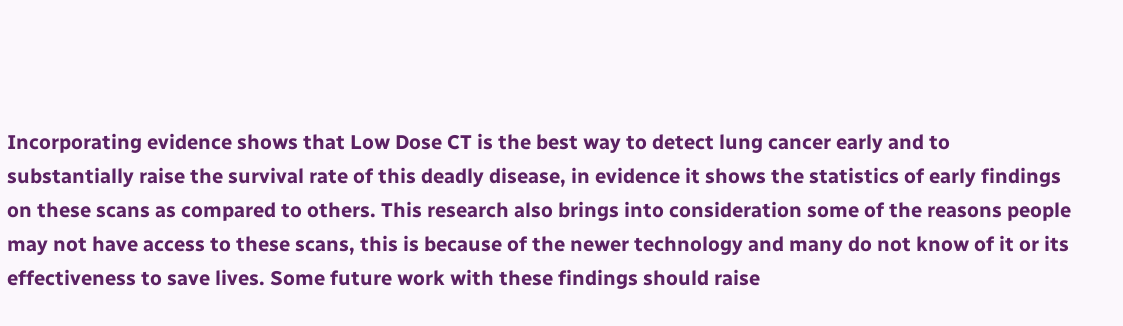Incorporating evidence shows that Low Dose CT is the best way to detect lung cancer early and to substantially raise the survival rate of this deadly disease, in evidence it shows the statistics of early findings on these scans as compared to others. This research also brings into consideration some of the reasons people may not have access to these scans, this is because of the newer technology and many do not know of it or its effectiveness to save lives. Some future work with these findings should raise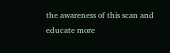the awareness of this scan and educate more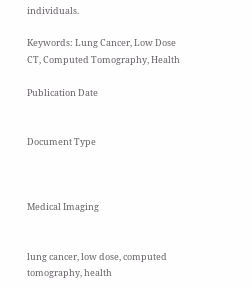individuals.

Keywords: Lung Cancer, Low Dose CT, Computed Tomography, Health

Publication Date


Document Type



Medical Imaging


lung cancer, low dose, computed tomography, health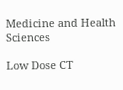Medicine and Health Sciences

Low Dose CT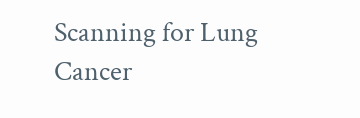Scanning for Lung Cancer